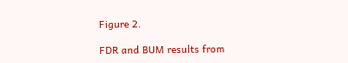Figure 2.

FDR and BUM results from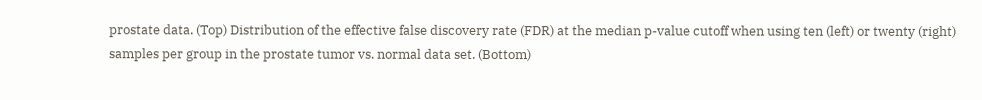prostate data. (Top) Distribution of the effective false discovery rate (FDR) at the median p-value cutoff when using ten (left) or twenty (right) samples per group in the prostate tumor vs. normal data set. (Bottom)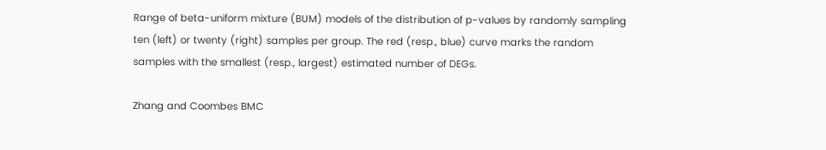Range of beta-uniform mixture (BUM) models of the distribution of p-values by randomly sampling ten (left) or twenty (right) samples per group. The red (resp., blue) curve marks the random samples with the smallest (resp., largest) estimated number of DEGs.

Zhang and Coombes BMC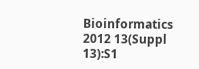Bioinformatics 2012 13(Suppl 13):S1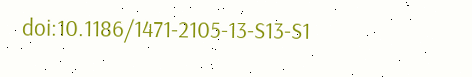doi:10.1186/1471-2105-13-S13-S1